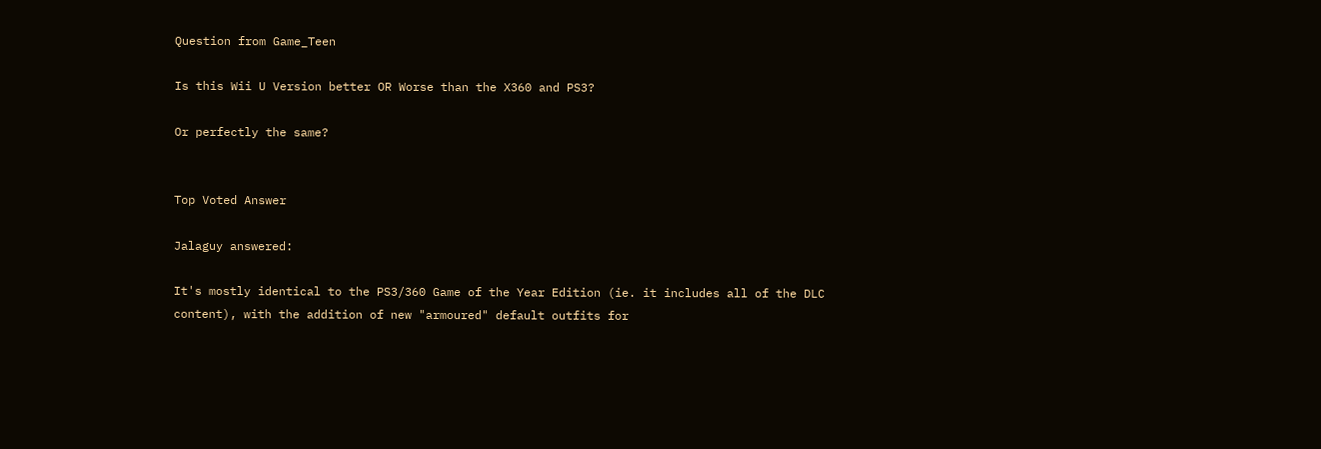Question from Game_Teen

Is this Wii U Version better OR Worse than the X360 and PS3?

Or perfectly the same?


Top Voted Answer

Jalaguy answered:

It's mostly identical to the PS3/360 Game of the Year Edition (ie. it includes all of the DLC content), with the addition of new "armoured" default outfits for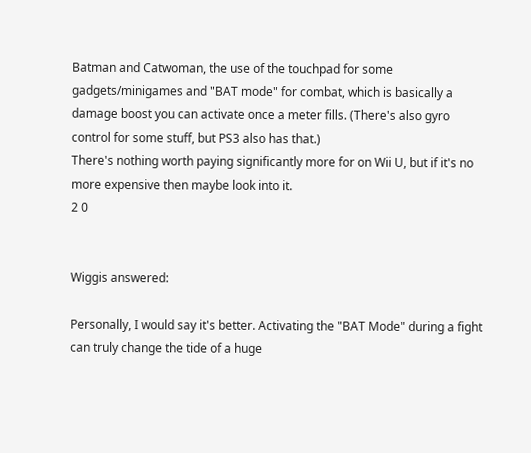Batman and Catwoman, the use of the touchpad for some gadgets/minigames and "BAT mode" for combat, which is basically a damage boost you can activate once a meter fills. (There's also gyro control for some stuff, but PS3 also has that.)
There's nothing worth paying significantly more for on Wii U, but if it's no more expensive then maybe look into it.
2 0


Wiggis answered:

Personally, I would say it's better. Activating the "BAT Mode" during a fight can truly change the tide of a huge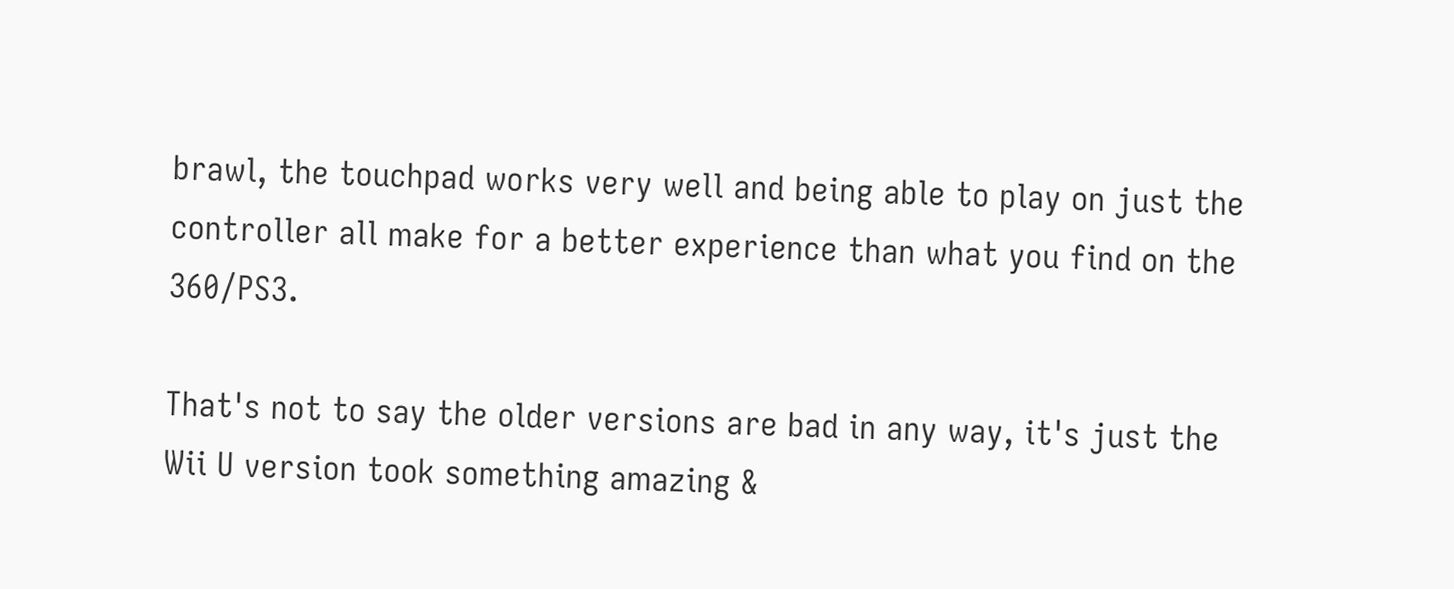brawl, the touchpad works very well and being able to play on just the controller all make for a better experience than what you find on the 360/PS3.

That's not to say the older versions are bad in any way, it's just the Wii U version took something amazing &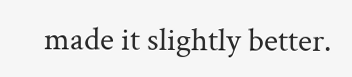made it slightly better.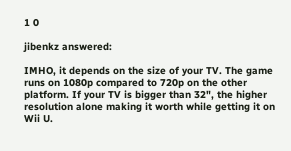1 0

jibenkz answered:

IMHO, it depends on the size of your TV. The game runs on 1080p compared to 720p on the other platform. If your TV is bigger than 32", the higher resolution alone making it worth while getting it on Wii U.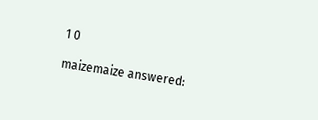1 0

maizemaize answered: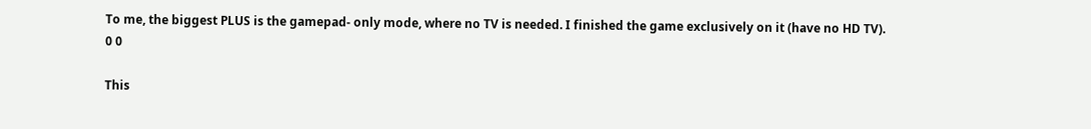To me, the biggest PLUS is the gamepad- only mode, where no TV is needed. I finished the game exclusively on it (have no HD TV).
0 0

This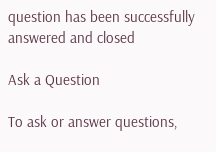question has been successfully answered and closed

Ask a Question

To ask or answer questions,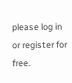please log in or register for free.